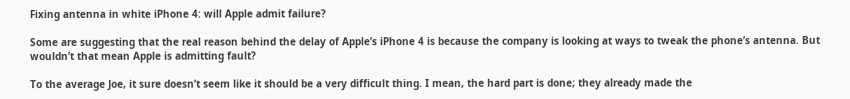Fixing antenna in white iPhone 4: will Apple admit failure?

Some are suggesting that the real reason behind the delay of Apple’s iPhone 4 is because the company is looking at ways to tweak the phone’s antenna. But wouldn’t that mean Apple is admitting fault?

To the average Joe, it sure doesn’t seem like it should be a very difficult thing. I mean, the hard part is done; they already made the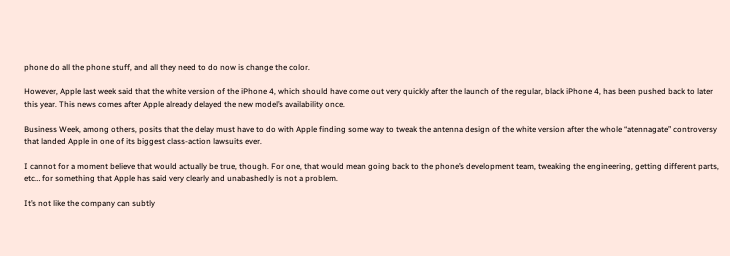phone do all the phone stuff, and all they need to do now is change the color.

However, Apple last week said that the white version of the iPhone 4, which should have come out very quickly after the launch of the regular, black iPhone 4, has been pushed back to later this year. This news comes after Apple already delayed the new model’s availability once.

Business Week, among others, posits that the delay must have to do with Apple finding some way to tweak the antenna design of the white version after the whole “atennagate” controversy that landed Apple in one of its biggest class-action lawsuits ever.

I cannot for a moment believe that would actually be true, though. For one, that would mean going back to the phone’s development team, tweaking the engineering, getting different parts, etc… for something that Apple has said very clearly and unabashedly is not a problem.

It’s not like the company can subtly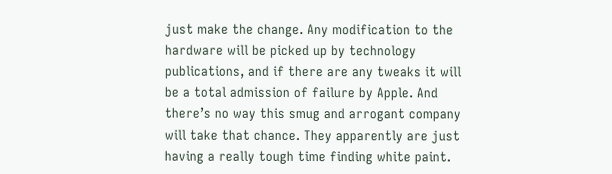just make the change. Any modification to the hardware will be picked up by technology publications, and if there are any tweaks it will be a total admission of failure by Apple. And there’s no way this smug and arrogant company will take that chance. They apparently are just having a really tough time finding white paint.